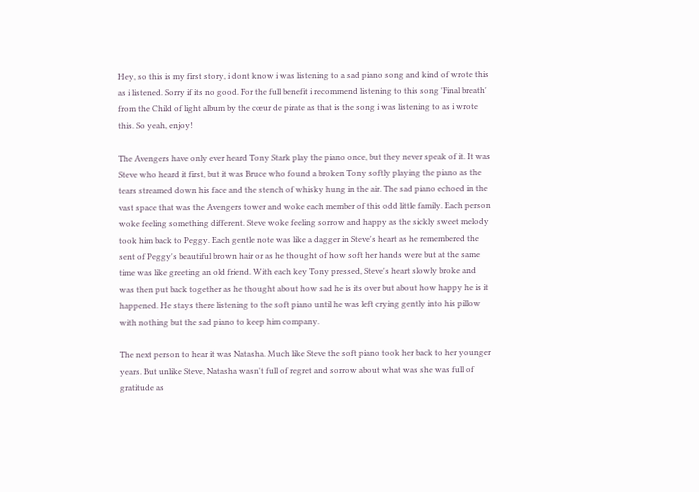Hey, so this is my first story, i dont know i was listening to a sad piano song and kind of wrote this as i listened. Sorry if its no good. For the full benefit i recommend listening to this song 'Final breath' from the Child of light album by the cœur de pirate as that is the song i was listening to as i wrote this. So yeah, enjoy!

The Avengers have only ever heard Tony Stark play the piano once, but they never speak of it. It was Steve who heard it first, but it was Bruce who found a broken Tony softly playing the piano as the tears streamed down his face and the stench of whisky hung in the air. The sad piano echoed in the vast space that was the Avengers tower and woke each member of this odd little family. Each person woke feeling something different. Steve woke feeling sorrow and happy as the sickly sweet melody took him back to Peggy. Each gentle note was like a dagger in Steve's heart as he remembered the sent of Peggy's beautiful brown hair or as he thought of how soft her hands were but at the same time was like greeting an old friend. With each key Tony pressed, Steve's heart slowly broke and was then put back together as he thought about how sad he is its over but about how happy he is it happened. He stays there listening to the soft piano until he was left crying gently into his pillow with nothing but the sad piano to keep him company.

The next person to hear it was Natasha. Much like Steve the soft piano took her back to her younger years. But unlike Steve, Natasha wasn't full of regret and sorrow about what was she was full of gratitude as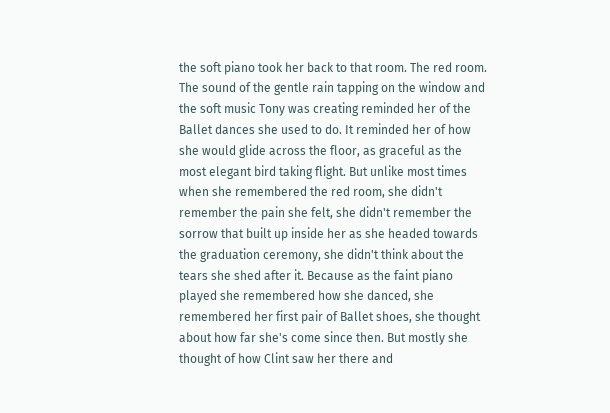the soft piano took her back to that room. The red room. The sound of the gentle rain tapping on the window and the soft music Tony was creating reminded her of the Ballet dances she used to do. It reminded her of how she would glide across the floor, as graceful as the most elegant bird taking flight. But unlike most times when she remembered the red room, she didn't remember the pain she felt, she didn't remember the sorrow that built up inside her as she headed towards the graduation ceremony, she didn't think about the tears she shed after it. Because as the faint piano played she remembered how she danced, she remembered her first pair of Ballet shoes, she thought about how far she's come since then. But mostly she thought of how Clint saw her there and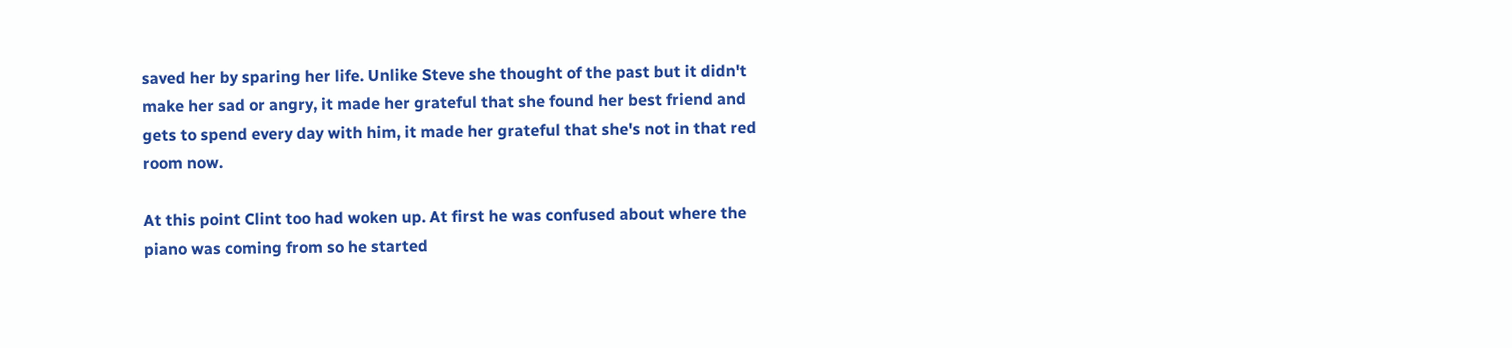saved her by sparing her life. Unlike Steve she thought of the past but it didn't make her sad or angry, it made her grateful that she found her best friend and gets to spend every day with him, it made her grateful that she's not in that red room now.

At this point Clint too had woken up. At first he was confused about where the piano was coming from so he started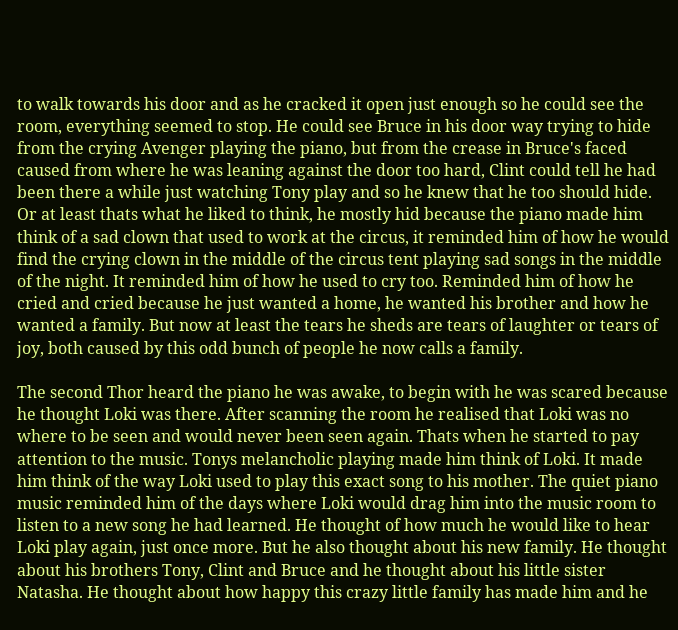to walk towards his door and as he cracked it open just enough so he could see the room, everything seemed to stop. He could see Bruce in his door way trying to hide from the crying Avenger playing the piano, but from the crease in Bruce's faced caused from where he was leaning against the door too hard, Clint could tell he had been there a while just watching Tony play and so he knew that he too should hide. Or at least thats what he liked to think, he mostly hid because the piano made him think of a sad clown that used to work at the circus, it reminded him of how he would find the crying clown in the middle of the circus tent playing sad songs in the middle of the night. It reminded him of how he used to cry too. Reminded him of how he cried and cried because he just wanted a home, he wanted his brother and how he wanted a family. But now at least the tears he sheds are tears of laughter or tears of joy, both caused by this odd bunch of people he now calls a family.

The second Thor heard the piano he was awake, to begin with he was scared because he thought Loki was there. After scanning the room he realised that Loki was no where to be seen and would never been seen again. Thats when he started to pay attention to the music. Tonys melancholic playing made him think of Loki. It made him think of the way Loki used to play this exact song to his mother. The quiet piano music reminded him of the days where Loki would drag him into the music room to listen to a new song he had learned. He thought of how much he would like to hear Loki play again, just once more. But he also thought about his new family. He thought about his brothers Tony, Clint and Bruce and he thought about his little sister Natasha. He thought about how happy this crazy little family has made him and he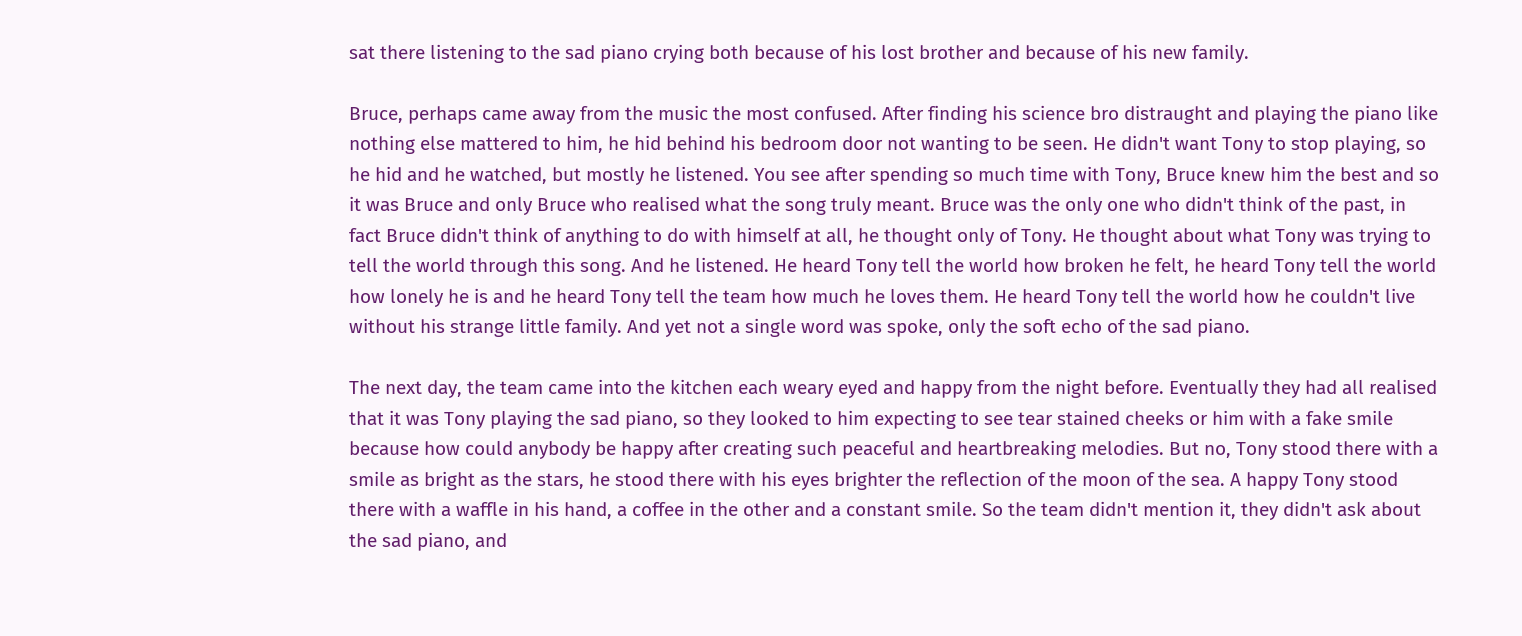sat there listening to the sad piano crying both because of his lost brother and because of his new family.

Bruce, perhaps came away from the music the most confused. After finding his science bro distraught and playing the piano like nothing else mattered to him, he hid behind his bedroom door not wanting to be seen. He didn't want Tony to stop playing, so he hid and he watched, but mostly he listened. You see after spending so much time with Tony, Bruce knew him the best and so it was Bruce and only Bruce who realised what the song truly meant. Bruce was the only one who didn't think of the past, in fact Bruce didn't think of anything to do with himself at all, he thought only of Tony. He thought about what Tony was trying to tell the world through this song. And he listened. He heard Tony tell the world how broken he felt, he heard Tony tell the world how lonely he is and he heard Tony tell the team how much he loves them. He heard Tony tell the world how he couldn't live without his strange little family. And yet not a single word was spoke, only the soft echo of the sad piano.

The next day, the team came into the kitchen each weary eyed and happy from the night before. Eventually they had all realised that it was Tony playing the sad piano, so they looked to him expecting to see tear stained cheeks or him with a fake smile because how could anybody be happy after creating such peaceful and heartbreaking melodies. But no, Tony stood there with a smile as bright as the stars, he stood there with his eyes brighter the reflection of the moon of the sea. A happy Tony stood there with a waffle in his hand, a coffee in the other and a constant smile. So the team didn't mention it, they didn't ask about the sad piano, and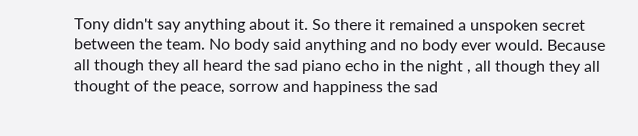Tony didn't say anything about it. So there it remained a unspoken secret between the team. No body said anything and no body ever would. Because all though they all heard the sad piano echo in the night , all though they all thought of the peace, sorrow and happiness the sad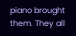piano brought them. They all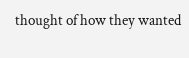thought of how they wanted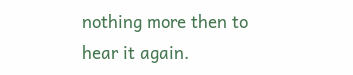nothing more then to hear it again.